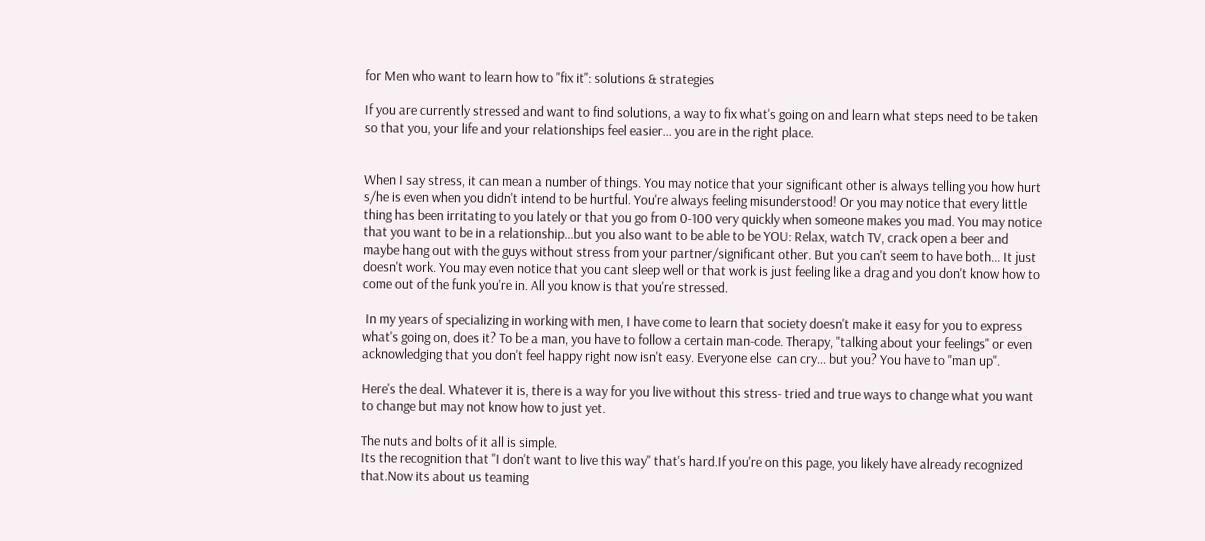for Men who want to learn how to "fix it": solutions & strategies

If you are currently stressed and want to find solutions, a way to fix what's going on and learn what steps need to be taken so that you, your life and your relationships feel easier... you are in the right place.


When I say stress, it can mean a number of things. You may notice that your significant other is always telling you how hurt s/he is even when you didn't intend to be hurtful. You're always feeling misunderstood! Or you may notice that every little thing has been irritating to you lately or that you go from 0-100 very quickly when someone makes you mad. You may notice that you want to be in a relationship...but you also want to be able to be YOU: Relax, watch TV, crack open a beer and maybe hang out with the guys without stress from your partner/significant other. But you can't seem to have both... It just doesn't work. You may even notice that you cant sleep well or that work is just feeling like a drag and you don't know how to come out of the funk you're in. All you know is that you're stressed.

 In my years of specializing in working with men, I have come to learn that society doesn't make it easy for you to express what's going on, does it? To be a man, you have to follow a certain man-code. Therapy, "talking about your feelings" or even acknowledging that you don't feel happy right now isn't easy. Everyone else  can cry... but you? You have to "man up".

Here's the deal. Whatever it is, there is a way for you live without this stress- tried and true ways to change what you want to change but may not know how to just yet.

The nuts and bolts of it all is simple.
Its the recognition that "I don't want to live this way" that's hard.If you're on this page, you likely have already recognized that.Now its about us teaming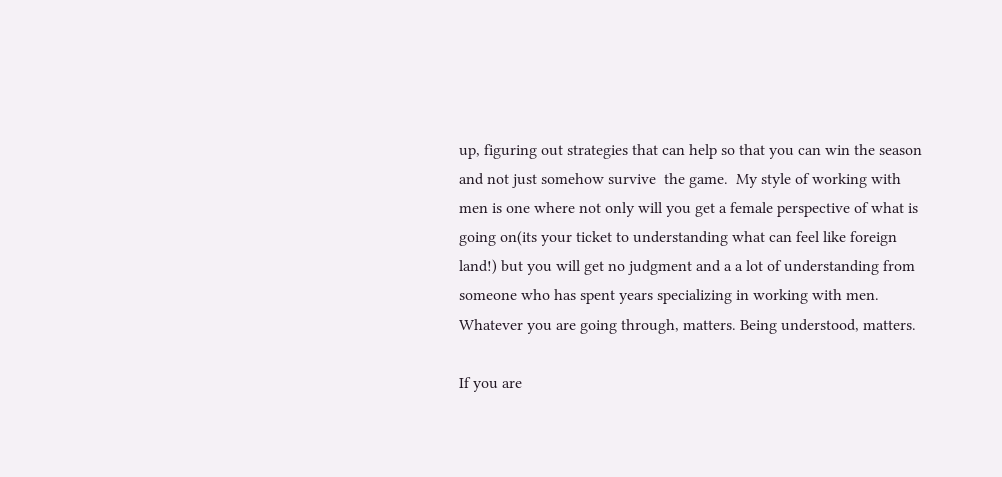up, figuring out strategies that can help so that you can win the season and not just somehow survive  the game.  My style of working with men is one where not only will you get a female perspective of what is going on(its your ticket to understanding what can feel like foreign land!) but you will get no judgment and a a lot of understanding from someone who has spent years specializing in working with men.  Whatever you are going through, matters. Being understood, matters.

If you are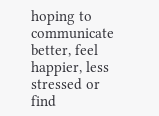hoping to communicate better, feel happier, less stressed or find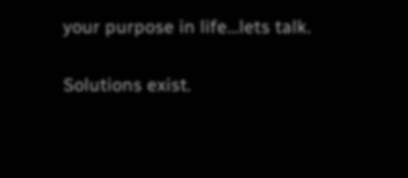your purpose in life...lets talk.

Solutions exist.